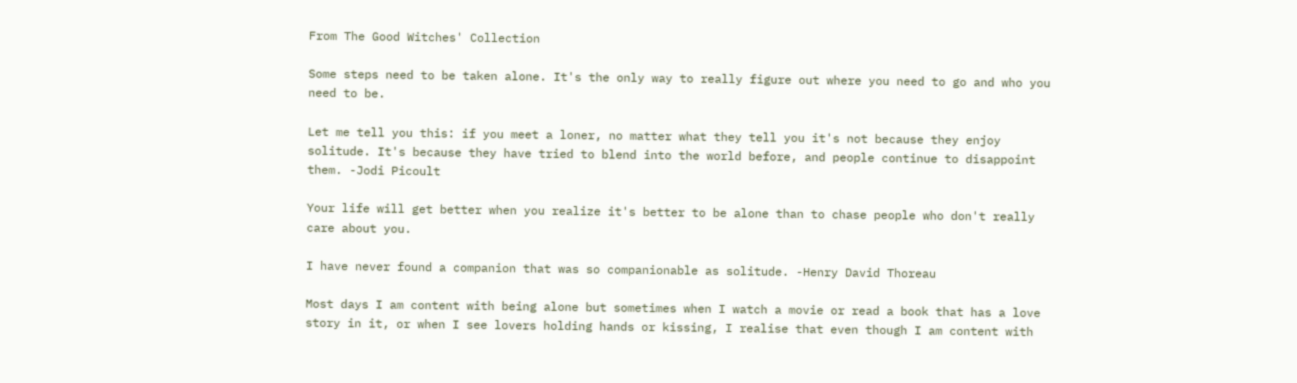From The Good Witches' Collection

Some steps need to be taken alone. It's the only way to really figure out where you need to go and who you need to be.

Let me tell you this: if you meet a loner, no matter what they tell you it's not because they enjoy solitude. It's because they have tried to blend into the world before, and people continue to disappoint them. -Jodi Picoult

Your life will get better when you realize it's better to be alone than to chase people who don't really care about you.

I have never found a companion that was so companionable as solitude. -Henry David Thoreau

Most days I am content with being alone but sometimes when I watch a movie or read a book that has a love story in it, or when I see lovers holding hands or kissing, I realise that even though I am content with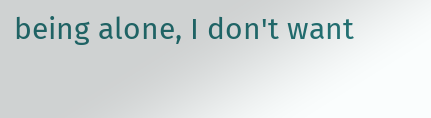being alone, I don't want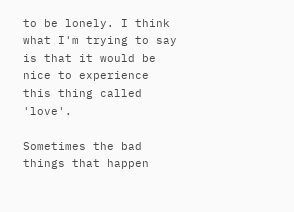to be lonely. I think what I'm trying to say is that it would be nice to experience this thing called 'love'.

Sometimes the bad things that happen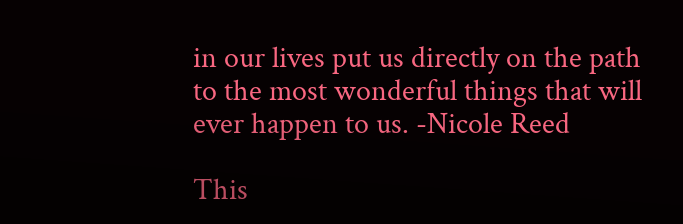in our lives put us directly on the path to the most wonderful things that will ever happen to us. -Nicole Reed

This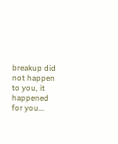breakup did not happen to you, it happened for you...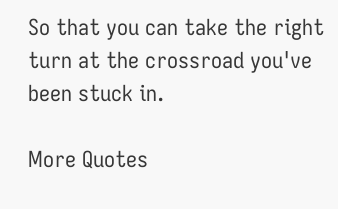So that you can take the right turn at the crossroad you've been stuck in.

More Quotes